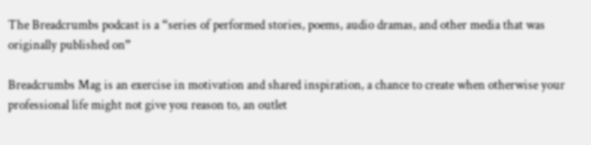The Breadcrumbs podcast is a “series of performed stories, poems, audio dramas, and other media that was originally published on”

Breadcrumbs Mag is an exercise in motivation and shared inspiration, a chance to create when otherwise your professional life might not give you reason to, an outlet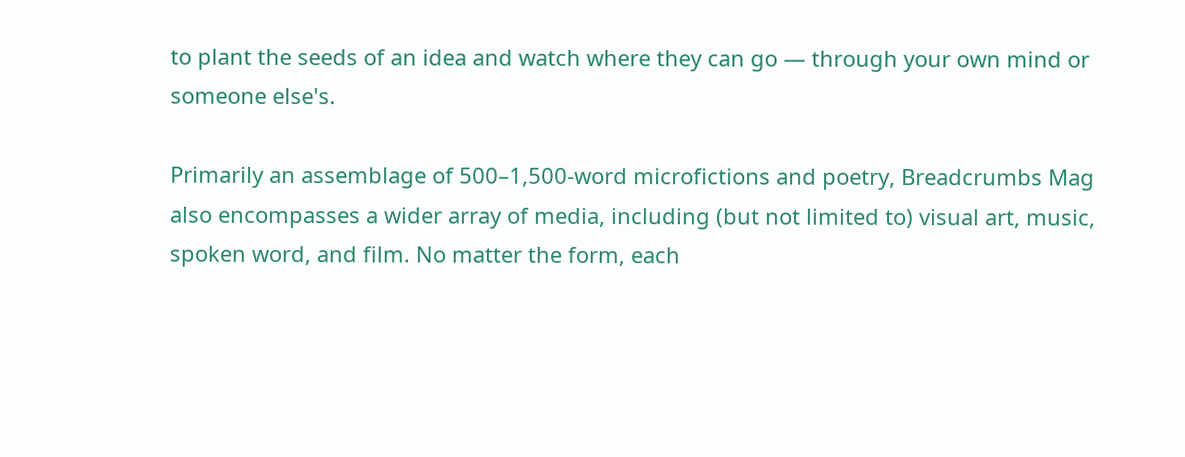to plant the seeds of an idea and watch where they can go — through your own mind or someone else's.

Primarily an assemblage of 500–1,500-word microfictions and poetry, Breadcrumbs Mag also encompasses a wider array of media, including (but not limited to) visual art, music, spoken word, and film. No matter the form, each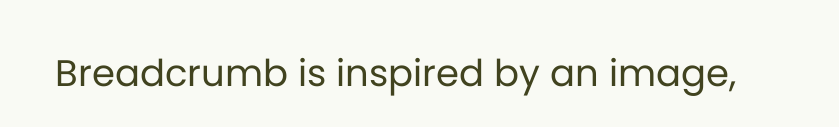Breadcrumb is inspired by an image,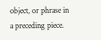object, or phrase in a preceding piece.